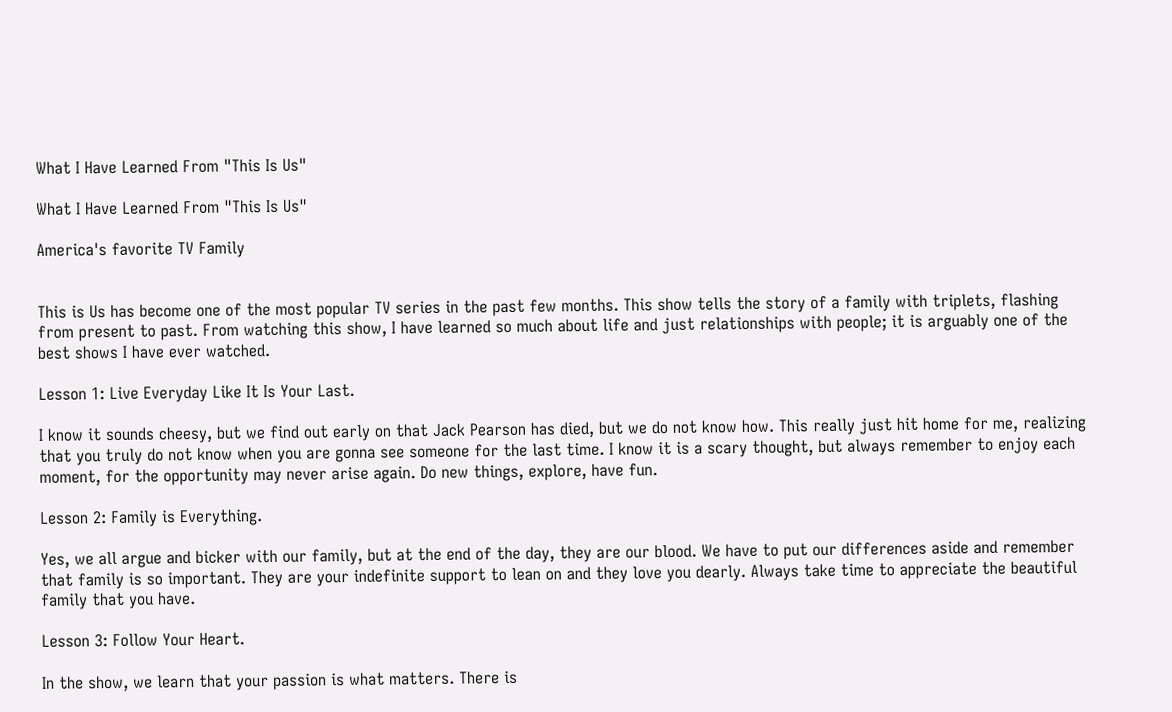What I Have Learned From "This Is Us"

What I Have Learned From "This Is Us"

America's favorite TV Family


This is Us has become one of the most popular TV series in the past few months. This show tells the story of a family with triplets, flashing from present to past. From watching this show, I have learned so much about life and just relationships with people; it is arguably one of the best shows I have ever watched.

Lesson 1: Live Everyday Like It Is Your Last.

I know it sounds cheesy, but we find out early on that Jack Pearson has died, but we do not know how. This really just hit home for me, realizing that you truly do not know when you are gonna see someone for the last time. I know it is a scary thought, but always remember to enjoy each moment, for the opportunity may never arise again. Do new things, explore, have fun.

Lesson 2: Family is Everything.

Yes, we all argue and bicker with our family, but at the end of the day, they are our blood. We have to put our differences aside and remember that family is so important. They are your indefinite support to lean on and they love you dearly. Always take time to appreciate the beautiful family that you have.

Lesson 3: Follow Your Heart.

In the show, we learn that your passion is what matters. There is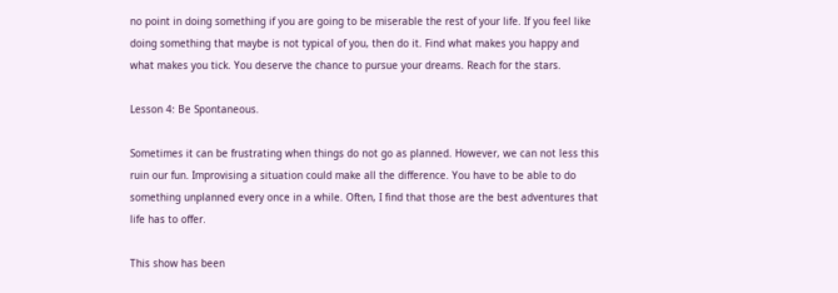no point in doing something if you are going to be miserable the rest of your life. If you feel like doing something that maybe is not typical of you, then do it. Find what makes you happy and what makes you tick. You deserve the chance to pursue your dreams. Reach for the stars.

Lesson 4: Be Spontaneous.

Sometimes it can be frustrating when things do not go as planned. However, we can not less this ruin our fun. Improvising a situation could make all the difference. You have to be able to do something unplanned every once in a while. Often, I find that those are the best adventures that life has to offer.

This show has been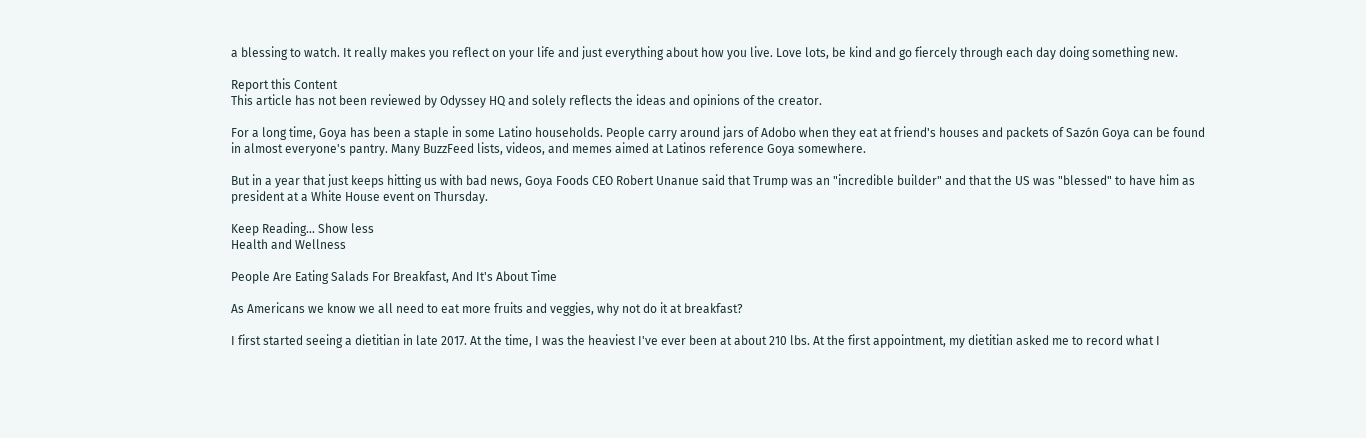a blessing to watch. It really makes you reflect on your life and just everything about how you live. Love lots, be kind and go fiercely through each day doing something new.

Report this Content
This article has not been reviewed by Odyssey HQ and solely reflects the ideas and opinions of the creator.

For a long time, Goya has been a staple in some Latino households. People carry around jars of Adobo when they eat at friend's houses and packets of Sazón Goya can be found in almost everyone's pantry. Many BuzzFeed lists, videos, and memes aimed at Latinos reference Goya somewhere.

But in a year that just keeps hitting us with bad news, Goya Foods CEO Robert Unanue said that Trump was an "incredible builder" and that the US was "blessed" to have him as president at a White House event on Thursday.

Keep Reading... Show less
Health and Wellness

People Are Eating Salads For Breakfast, And It's About Time

As Americans we know we all need to eat more fruits and veggies, why not do it at breakfast?

I first started seeing a dietitian in late 2017. At the time, I was the heaviest I've ever been at about 210 lbs. At the first appointment, my dietitian asked me to record what I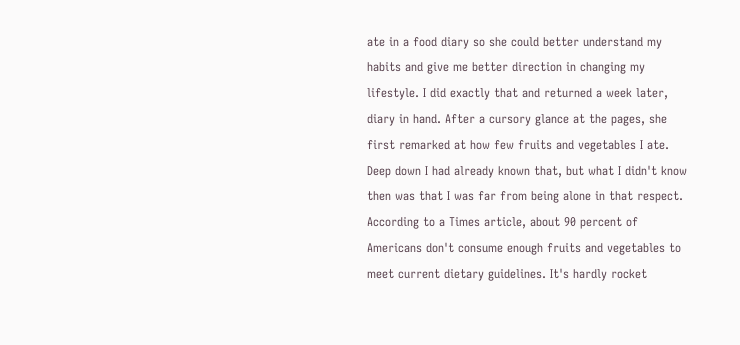ate in a food diary so she could better understand my habits and give me better direction in changing my lifestyle. I did exactly that and returned a week later, diary in hand. After a cursory glance at the pages, she first remarked at how few fruits and vegetables I ate. Deep down I had already known that, but what I didn't know then was that I was far from being alone in that respect. According to a Times article, about 90 percent of Americans don't consume enough fruits and vegetables to meet current dietary guidelines. It's hardly rocket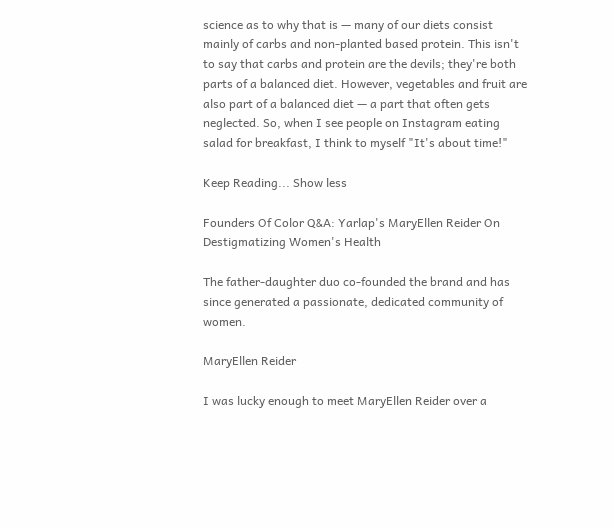science as to why that is — many of our diets consist mainly of carbs and non-planted based protein. This isn't to say that carbs and protein are the devils; they're both parts of a balanced diet. However, vegetables and fruit are also part of a balanced diet — a part that often gets neglected. So, when I see people on Instagram eating salad for breakfast, I think to myself "It's about time!"

Keep Reading... Show less

Founders Of Color Q&A: Yarlap's MaryEllen Reider On Destigmatizing Women's Health

The father-daughter duo co-founded the brand and has since generated a passionate, dedicated community of women.

MaryEllen Reider

I was lucky enough to meet MaryEllen Reider over a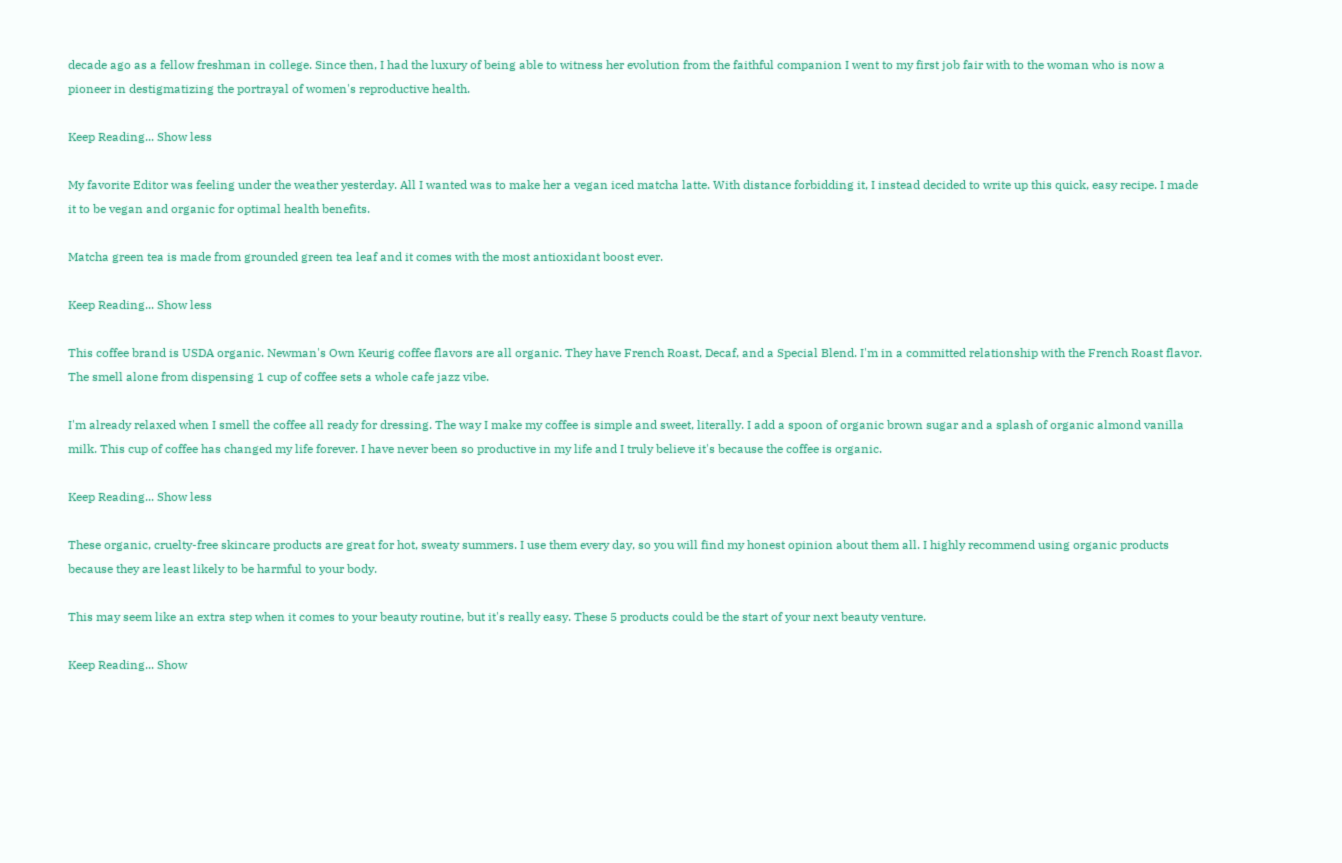decade ago as a fellow freshman in college. Since then, I had the luxury of being able to witness her evolution from the faithful companion I went to my first job fair with to the woman who is now a pioneer in destigmatizing the portrayal of women's reproductive health.

Keep Reading... Show less

My favorite Editor was feeling under the weather yesterday. All I wanted was to make her a vegan iced matcha latte. With distance forbidding it, I instead decided to write up this quick, easy recipe. I made it to be vegan and organic for optimal health benefits.

Matcha green tea is made from grounded green tea leaf and it comes with the most antioxidant boost ever.

Keep Reading... Show less

This coffee brand is USDA organic. Newman's Own Keurig coffee flavors are all organic. They have French Roast, Decaf, and a Special Blend. I'm in a committed relationship with the French Roast flavor. The smell alone from dispensing 1 cup of coffee sets a whole cafe jazz vibe.

I'm already relaxed when I smell the coffee all ready for dressing. The way I make my coffee is simple and sweet, literally. I add a spoon of organic brown sugar and a splash of organic almond vanilla milk. This cup of coffee has changed my life forever. I have never been so productive in my life and I truly believe it's because the coffee is organic.

Keep Reading... Show less

These organic, cruelty-free skincare products are great for hot, sweaty summers. I use them every day, so you will find my honest opinion about them all. I highly recommend using organic products because they are least likely to be harmful to your body.

This may seem like an extra step when it comes to your beauty routine, but it's really easy. These 5 products could be the start of your next beauty venture.

Keep Reading... Show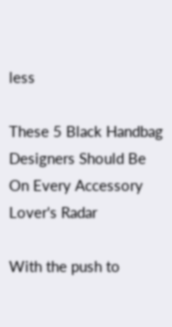less

These 5 Black Handbag Designers Should Be On Every Accessory Lover's Radar

With the push to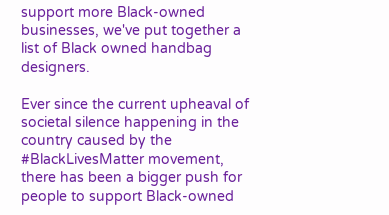support more Black-owned businesses, we've put together a list of Black owned handbag designers.

Ever since the current upheaval of societal silence happening in the country caused by the #BlackLivesMatter movement, there has been a bigger push for people to support Black-owned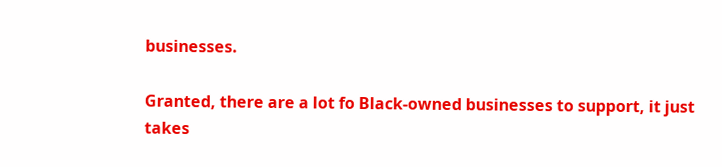businesses.

Granted, there are a lot fo Black-owned businesses to support, it just takes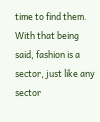time to find them. With that being said, fashion is a sector, just like any sector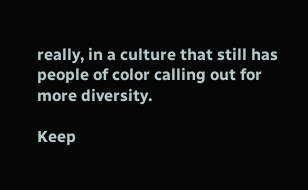really, in a culture that still has people of color calling out for more diversity.

Keep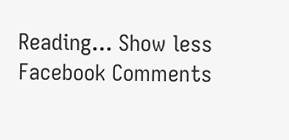Reading... Show less
Facebook Comments